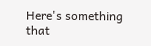Here's something that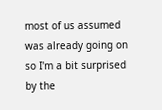most of us assumed was already going on so I'm a bit surprised by the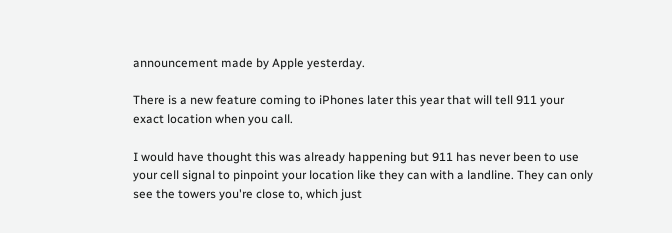announcement made by Apple yesterday.

There is a new feature coming to iPhones later this year that will tell 911 your exact location when you call.

I would have thought this was already happening but 911 has never been to use your cell signal to pinpoint your location like they can with a landline. They can only see the towers you're close to, which just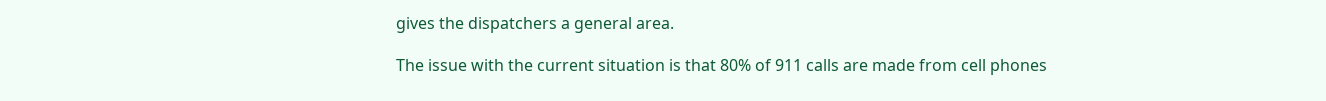gives the dispatchers a general area.

The issue with the current situation is that 80% of 911 calls are made from cell phones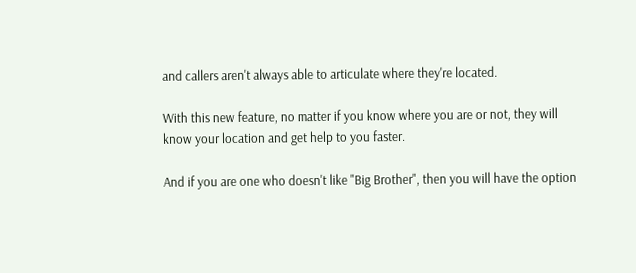and callers aren't always able to articulate where they're located.

With this new feature, no matter if you know where you are or not, they will know your location and get help to you faster.

And if you are one who doesn't like "Big Brother", then you will have the option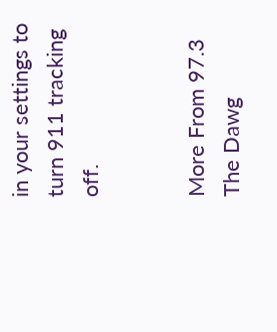in your settings to turn 911 tracking off.


More From 97.3 The Dawg